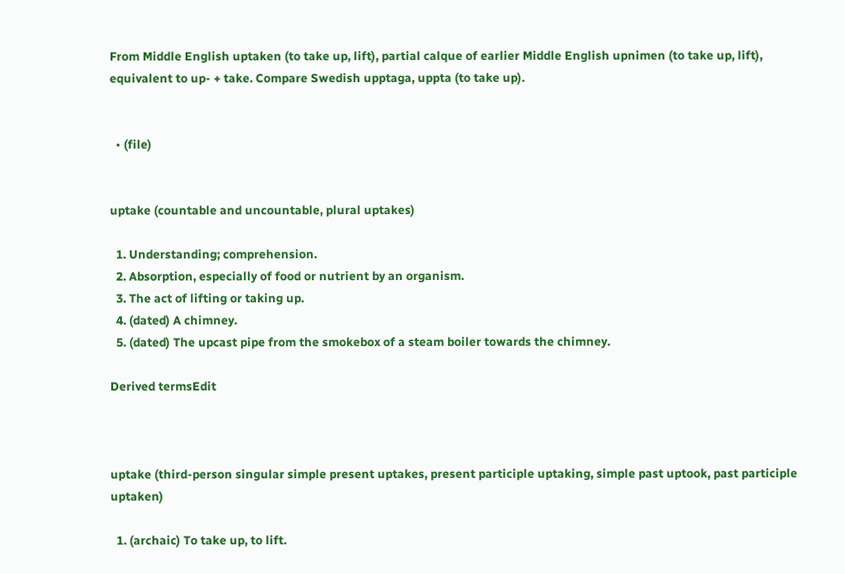From Middle English uptaken (to take up, lift), partial calque of earlier Middle English upnimen (to take up, lift), equivalent to up- + take. Compare Swedish upptaga, uppta (to take up).


  • (file)


uptake (countable and uncountable, plural uptakes)

  1. Understanding; comprehension.
  2. Absorption, especially of food or nutrient by an organism.
  3. The act of lifting or taking up.
  4. (dated) A chimney.
  5. (dated) The upcast pipe from the smokebox of a steam boiler towards the chimney.

Derived termsEdit



uptake (third-person singular simple present uptakes, present participle uptaking, simple past uptook, past participle uptaken)

  1. (archaic) To take up, to lift.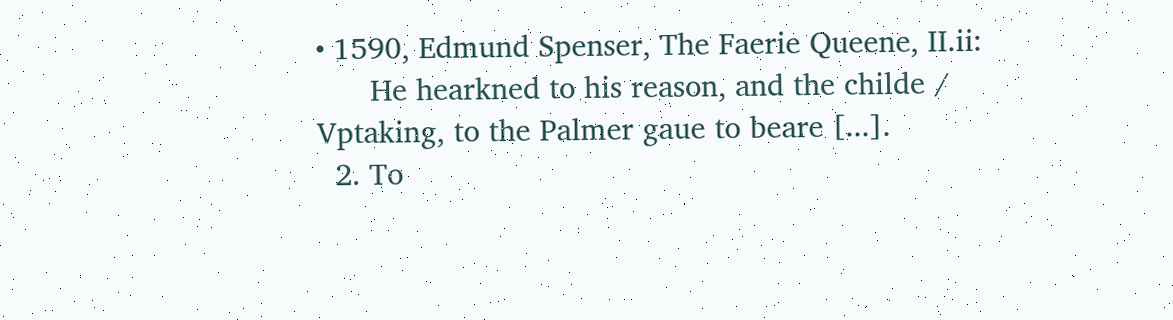• 1590, Edmund Spenser, The Faerie Queene, II.ii:
      He hearkned to his reason, and the childe / Vptaking, to the Palmer gaue to beare [...].
  2. To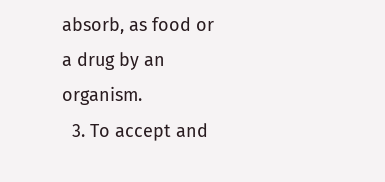absorb, as food or a drug by an organism.
  3. To accept and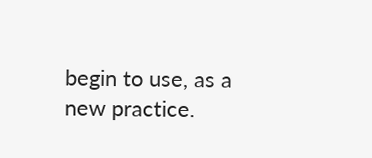begin to use, as a new practice.